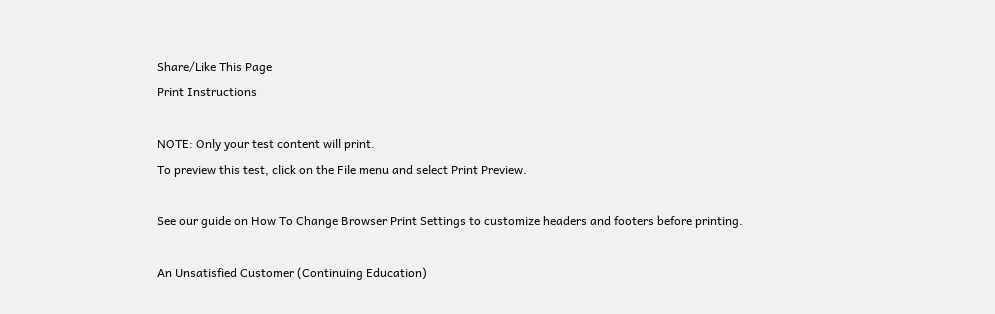Share/Like This Page
Print Instructions

NOTE: Only your test content will print.
To preview this test, click on the File menu and select Print Preview.

See our guide on How To Change Browser Print Settings to customize headers and footers before printing.

An Unsatisfied Customer (Continuing Education)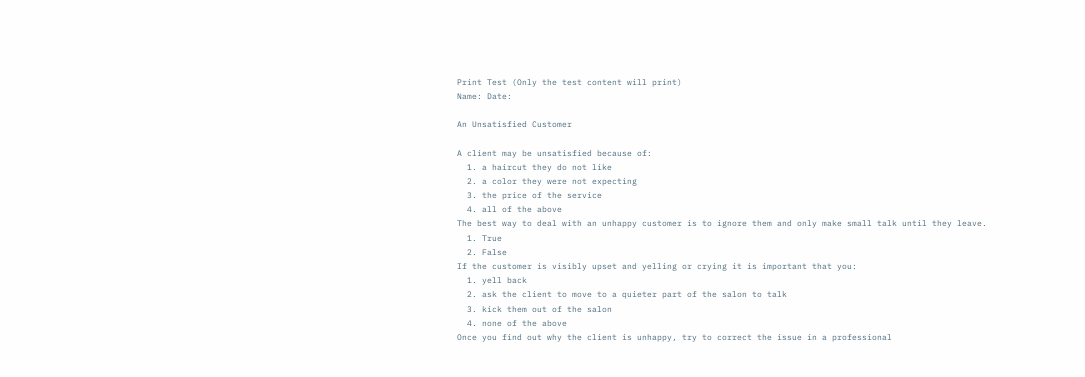Print Test (Only the test content will print)
Name: Date:

An Unsatisfied Customer

A client may be unsatisfied because of:
  1. a haircut they do not like
  2. a color they were not expecting
  3. the price of the service
  4. all of the above
The best way to deal with an unhappy customer is to ignore them and only make small talk until they leave.
  1. True
  2. False
If the customer is visibly upset and yelling or crying it is important that you:
  1. yell back
  2. ask the client to move to a quieter part of the salon to talk
  3. kick them out of the salon
  4. none of the above
Once you find out why the client is unhappy, try to correct the issue in a professional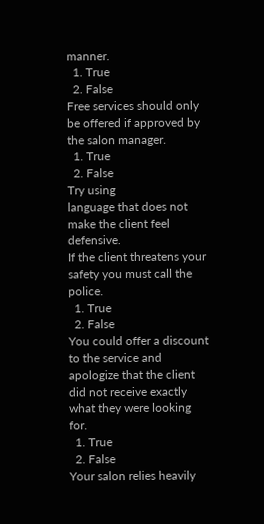manner.
  1. True
  2. False
Free services should only be offered if approved by the salon manager.
  1. True
  2. False
Try using                        language that does not make the client feel defensive.
If the client threatens your safety you must call the police.
  1. True
  2. False
You could offer a discount to the service and apologize that the client did not receive exactly what they were looking for.
  1. True
  2. False
Your salon relies heavily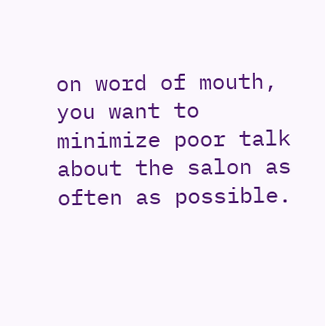on word of mouth, you want to minimize poor talk about the salon as often as possible.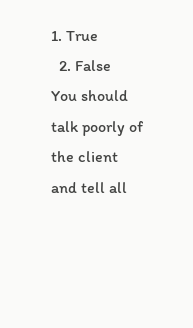1. True
  2. False
You should talk poorly of the client and tell all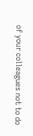of your colleagues not to do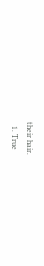their hair.
  1. True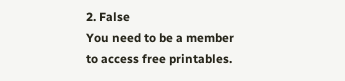2. False
You need to be a member to access free printables.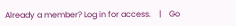Already a member? Log in for access.    |    Go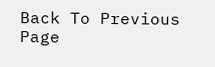Back To Previous Page